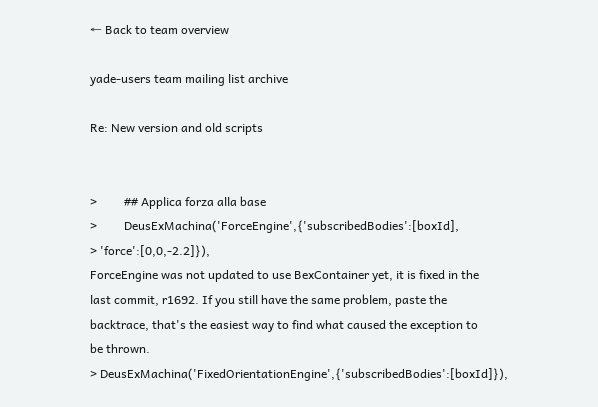← Back to team overview

yade-users team mailing list archive

Re: New version and old scripts


>         ## Applica forza alla base
>         DeusExMachina('ForceEngine',{'subscribedBodies':[boxId],
> 'force':[0,0,-2.2]}),
ForceEngine was not updated to use BexContainer yet, it is fixed in the
last commit, r1692. If you still have the same problem, paste the
backtrace, that's the easiest way to find what caused the exception to
be thrown.
> DeusExMachina('FixedOrientationEngine',{'subscribedBodies':[boxId]}),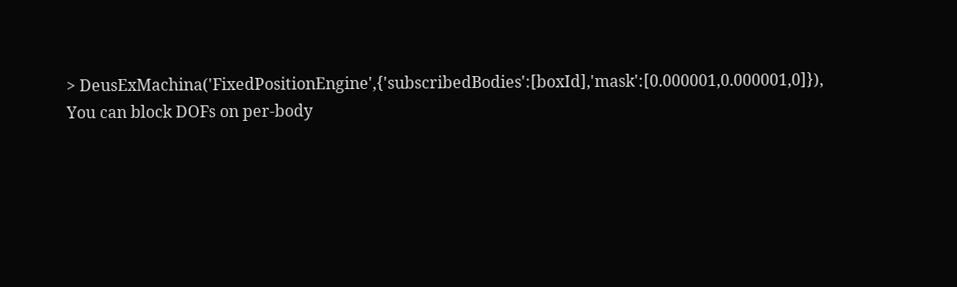> DeusExMachina('FixedPositionEngine',{'subscribedBodies':[boxId],'mask':[0.000001,0.000001,0]}),
You can block DOFs on per-body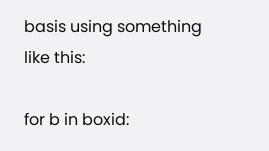basis using something like this:

for b in boxid: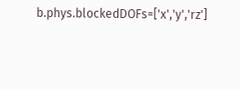b.phys.blockedDOFs=['x','y','rz']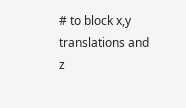# to block x,y translations and z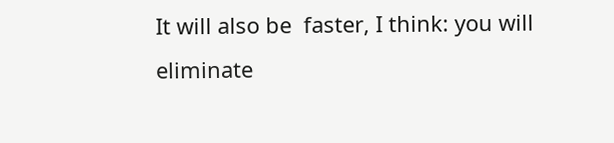It will also be  faster, I think: you will eliminate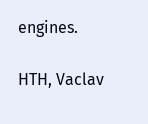engines.

HTH, Vaclav